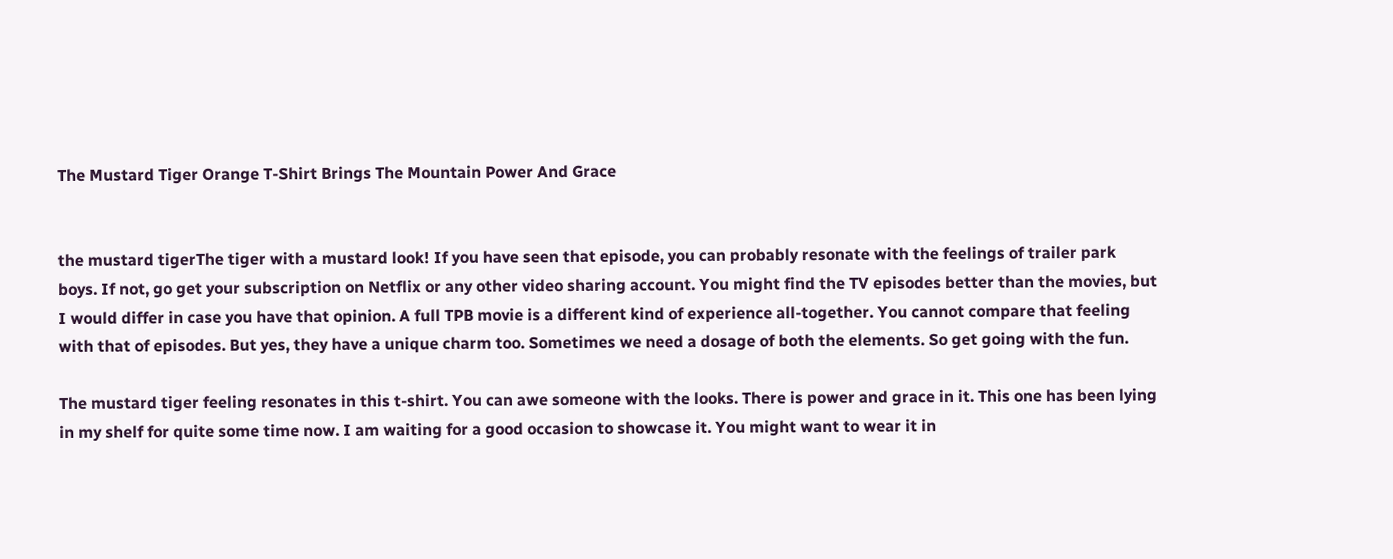The Mustard Tiger Orange T-Shirt Brings The Mountain Power And Grace


the mustard tigerThe tiger with a mustard look! If you have seen that episode, you can probably resonate with the feelings of trailer park boys. If not, go get your subscription on Netflix or any other video sharing account. You might find the TV episodes better than the movies, but I would differ in case you have that opinion. A full TPB movie is a different kind of experience all-together. You cannot compare that feeling with that of episodes. But yes, they have a unique charm too. Sometimes we need a dosage of both the elements. So get going with the fun.

The mustard tiger feeling resonates in this t-shirt. You can awe someone with the looks. There is power and grace in it. This one has been lying in my shelf for quite some time now. I am waiting for a good occasion to showcase it. You might want to wear it in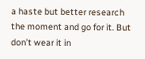a haste but better research the moment and go for it. But don’t wear it in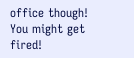office though! You might get fired!